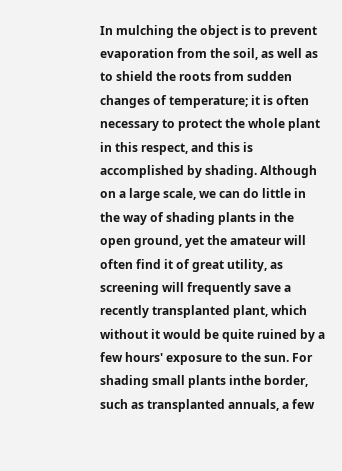In mulching the object is to prevent evaporation from the soil, as well as to shield the roots from sudden changes of temperature; it is often necessary to protect the whole plant in this respect, and this is accomplished by shading. Although on a large scale, we can do little in the way of shading plants in the open ground, yet the amateur will often find it of great utility, as screening will frequently save a recently transplanted plant, which without it would be quite ruined by a few hours' exposure to the sun. For shading small plants inthe border, such as transplanted annuals, a few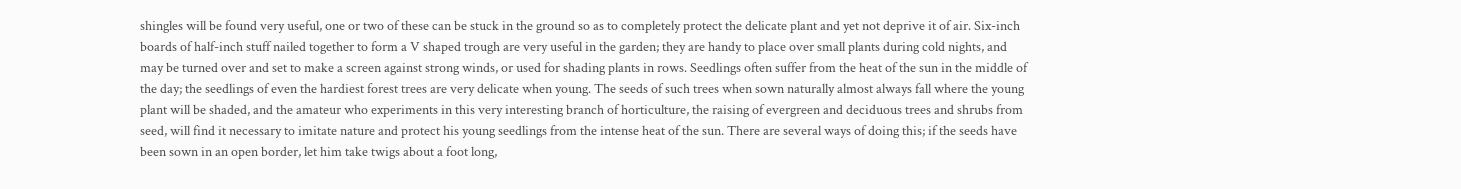shingles will be found very useful, one or two of these can be stuck in the ground so as to completely protect the delicate plant and yet not deprive it of air. Six-inch boards of half-inch stuff nailed together to form a V shaped trough are very useful in the garden; they are handy to place over small plants during cold nights, and may be turned over and set to make a screen against strong winds, or used for shading plants in rows. Seedlings often suffer from the heat of the sun in the middle of the day; the seedlings of even the hardiest forest trees are very delicate when young. The seeds of such trees when sown naturally almost always fall where the young plant will be shaded, and the amateur who experiments in this very interesting branch of horticulture, the raising of evergreen and deciduous trees and shrubs from seed, will find it necessary to imitate nature and protect his young seedlings from the intense heat of the sun. There are several ways of doing this; if the seeds have been sown in an open border, let him take twigs about a foot long,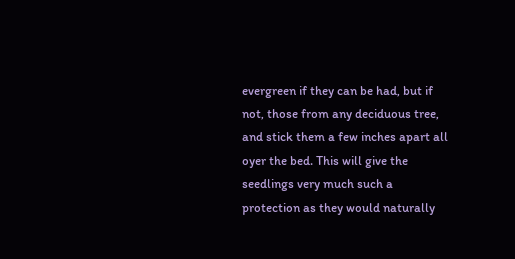evergreen if they can be had, but if not, those from any deciduous tree, and stick them a few inches apart all oyer the bed. This will give the seedlings very much such a protection as they would naturally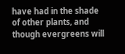have had in the shade of other plants, and though evergreens will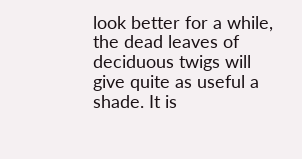look better for a while, the dead leaves of deciduous twigs will give quite as useful a shade. It is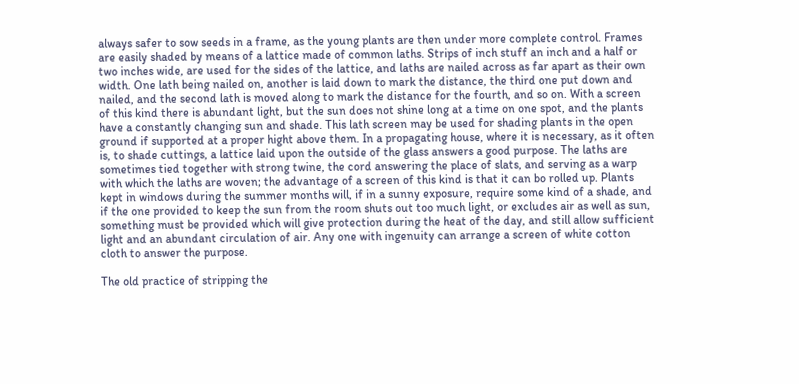always safer to sow seeds in a frame, as the young plants are then under more complete control. Frames are easily shaded by means of a lattice made of common laths. Strips of inch stuff an inch and a half or two inches wide, are used for the sides of the lattice, and laths are nailed across as far apart as their own width. One lath being nailed on, another is laid down to mark the distance, the third one put down and nailed, and the second lath is moved along to mark the distance for the fourth, and so on. With a screen of this kind there is abundant light, but the sun does not shine long at a time on one spot, and the plants have a constantly changing sun and shade. This lath screen may be used for shading plants in the open ground if supported at a proper hight above them. In a propagating house, where it is necessary, as it often is, to shade cuttings, a lattice laid upon the outside of the glass answers a good purpose. The laths are sometimes tied together with strong twine, the cord answering the place of slats, and serving as a warp with which the laths are woven; the advantage of a screen of this kind is that it can bo rolled up. Plants kept in windows during the summer months will, if in a sunny exposure, require some kind of a shade, and if the one provided to keep the sun from the room shuts out too much light, or excludes air as well as sun, something must be provided which will give protection during the heat of the day, and still allow sufficient light and an abundant circulation of air. Any one with ingenuity can arrange a screen of white cotton cloth to answer the purpose.

The old practice of stripping the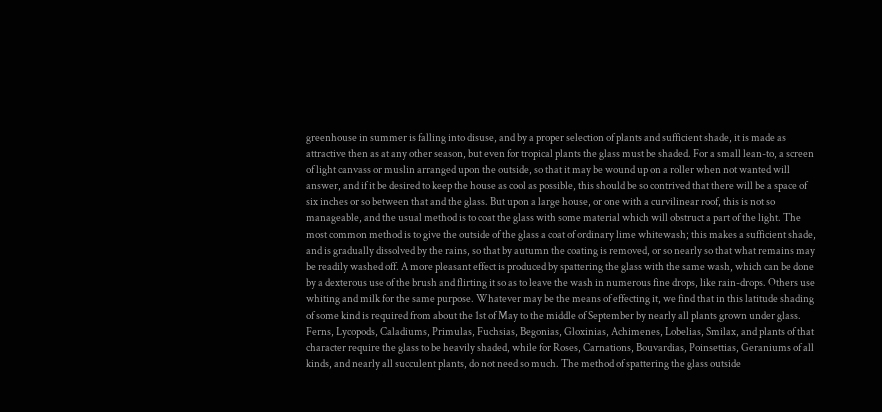greenhouse in summer is falling into disuse, and by a proper selection of plants and sufficient shade, it is made as attractive then as at any other season, but even for tropical plants the glass must be shaded. For a small lean-to, a screen of light canvass or muslin arranged upon the outside, so that it may be wound up on a roller when not wanted will answer, and if it be desired to keep the house as cool as possible, this should be so contrived that there will be a space of six inches or so between that and the glass. But upon a large house, or one with a curvilinear roof, this is not so manageable, and the usual method is to coat the glass with some material which will obstruct a part of the light. The most common method is to give the outside of the glass a coat of ordinary lime whitewash; this makes a sufficient shade, and is gradually dissolved by the rains, so that by autumn the coating is removed, or so nearly so that what remains may be readily washed off. A more pleasant effect is produced by spattering the glass with the same wash, which can be done by a dexterous use of the brush and flirting it so as to leave the wash in numerous fine drops, like rain-drops. Others use whiting and milk for the same purpose. Whatever may be the means of effecting it, we find that in this latitude shading of some kind is required from about the 1st of May to the middle of September by nearly all plants grown under glass. Ferns, Lycopods, Caladiums, Primulas, Fuchsias, Begonias, Gloxinias, Achimenes, Lobelias, Smilax, and plants of that character require the glass to be heavily shaded, while for Roses, Carnations, Bouvardias, Poinsettias, Geraniums of all kinds, and nearly all succulent plants, do not need so much. The method of spattering the glass outside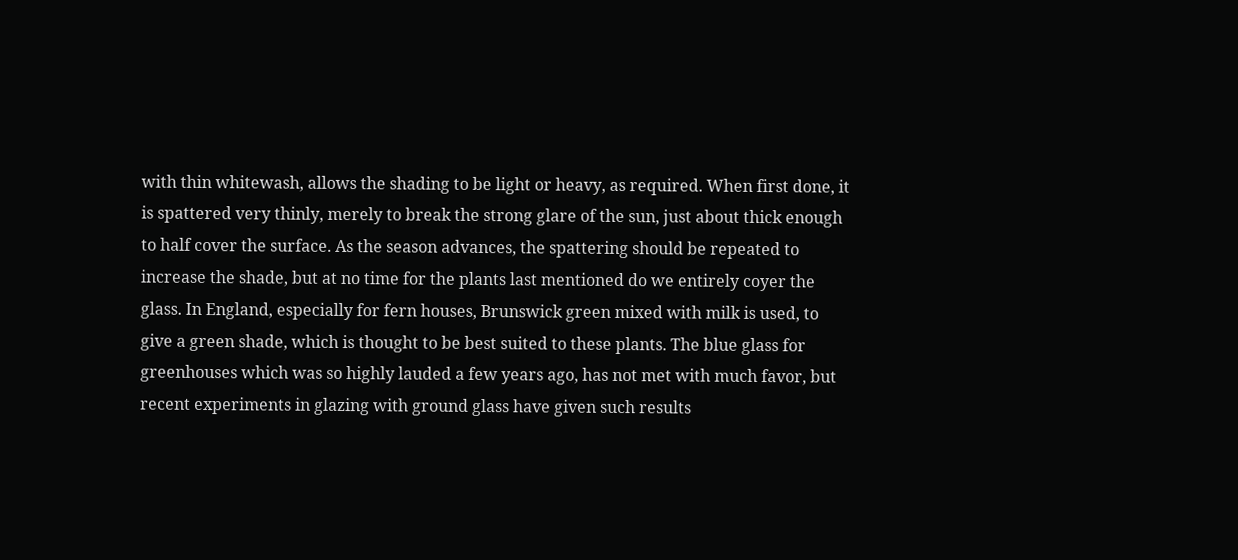with thin whitewash, allows the shading to be light or heavy, as required. When first done, it is spattered very thinly, merely to break the strong glare of the sun, just about thick enough to half cover the surface. As the season advances, the spattering should be repeated to increase the shade, but at no time for the plants last mentioned do we entirely coyer the glass. In England, especially for fern houses, Brunswick green mixed with milk is used, to give a green shade, which is thought to be best suited to these plants. The blue glass for greenhouses which was so highly lauded a few years ago, has not met with much favor, but recent experiments in glazing with ground glass have given such results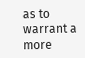as to warrant a more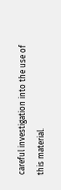careful investigation into the use of this material.